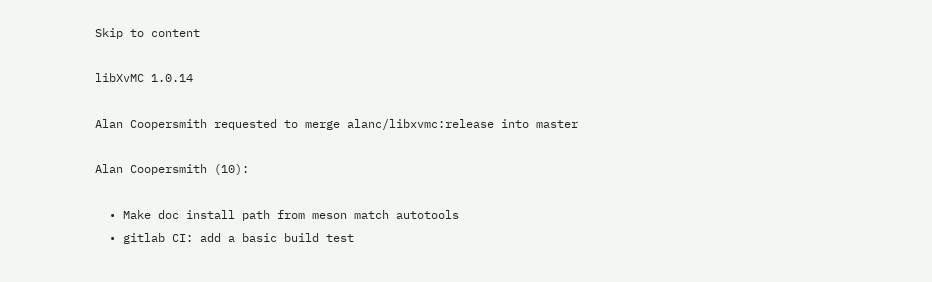Skip to content

libXvMC 1.0.14

Alan Coopersmith requested to merge alanc/libxvmc:release into master

Alan Coopersmith (10):

  • Make doc install path from meson match autotools
  • gitlab CI: add a basic build test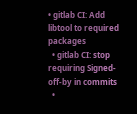• gitlab CI: Add libtool to required packages
  • gitlab CI: stop requiring Signed-off-by in commits
  •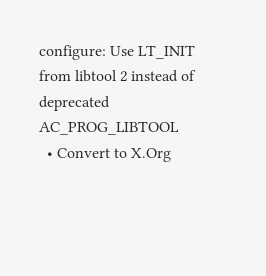configure: Use LT_INIT from libtool 2 instead of deprecated AC_PROG_LIBTOOL
  • Convert to X.Org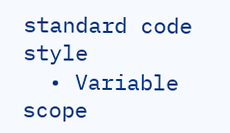standard code style
  • Variable scope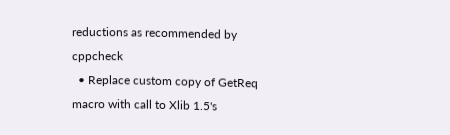reductions as recommended by cppcheck
  • Replace custom copy of GetReq macro with call to Xlib 1.5's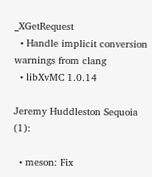_XGetRequest
  • Handle implicit conversion warnings from clang
  • libXvMC 1.0.14

Jeremy Huddleston Sequoia (1):

  • meson: Fix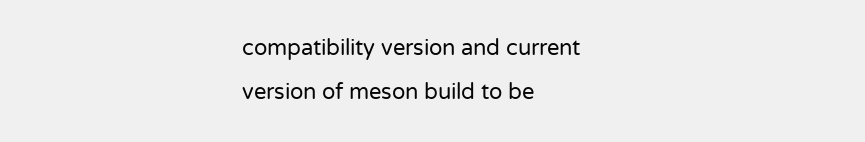compatibility version and current version of meson build to be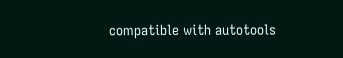compatible with autotools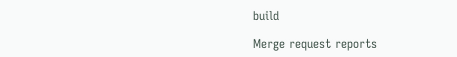build

Merge request reports